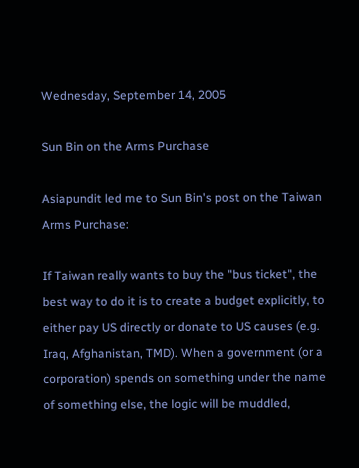Wednesday, September 14, 2005

Sun Bin on the Arms Purchase

Asiapundit led me to Sun Bin's post on the Taiwan Arms Purchase:

If Taiwan really wants to buy the "bus ticket", the best way to do it is to create a budget explicitly, to either pay US directly or donate to US causes (e.g. Iraq, Afghanistan, TMD). When a government (or a corporation) spends on something under the name of something else, the logic will be muddled,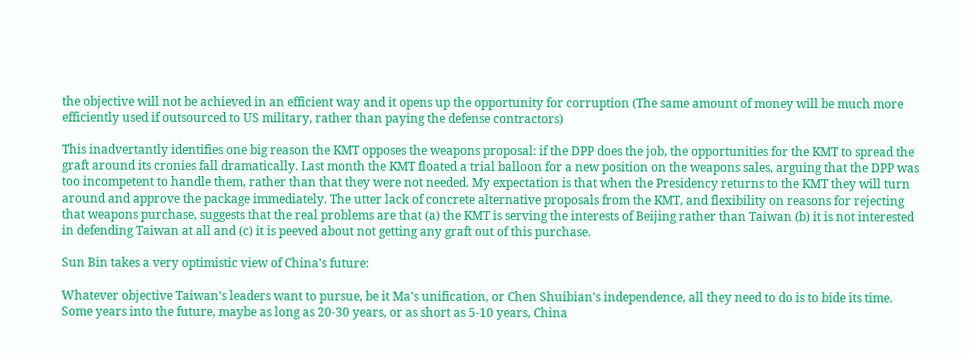the objective will not be achieved in an efficient way and it opens up the opportunity for corruption (The same amount of money will be much more efficiently used if outsourced to US military, rather than paying the defense contractors)

This inadvertantly identifies one big reason the KMT opposes the weapons proposal: if the DPP does the job, the opportunities for the KMT to spread the graft around its cronies fall dramatically. Last month the KMT floated a trial balloon for a new position on the weapons sales, arguing that the DPP was too incompetent to handle them, rather than that they were not needed. My expectation is that when the Presidency returns to the KMT they will turn around and approve the package immediately. The utter lack of concrete alternative proposals from the KMT, and flexibility on reasons for rejecting that weapons purchase, suggests that the real problems are that (a) the KMT is serving the interests of Beijing rather than Taiwan (b) it is not interested in defending Taiwan at all and (c) it is peeved about not getting any graft out of this purchase.

Sun Bin takes a very optimistic view of China's future:

Whatever objective Taiwan's leaders want to pursue, be it Ma's unification, or Chen Shuibian's independence, all they need to do is to bide its time. Some years into the future, maybe as long as 20-30 years, or as short as 5-10 years, China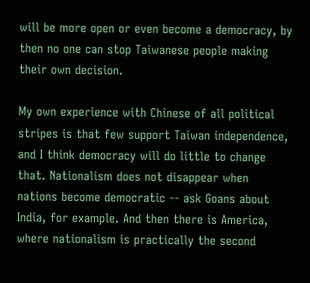will be more open or even become a democracy, by then no one can stop Taiwanese people making their own decision.

My own experience with Chinese of all political stripes is that few support Taiwan independence, and I think democracy will do little to change that. Nationalism does not disappear when nations become democratic -- ask Goans about India, for example. And then there is America, where nationalism is practically the second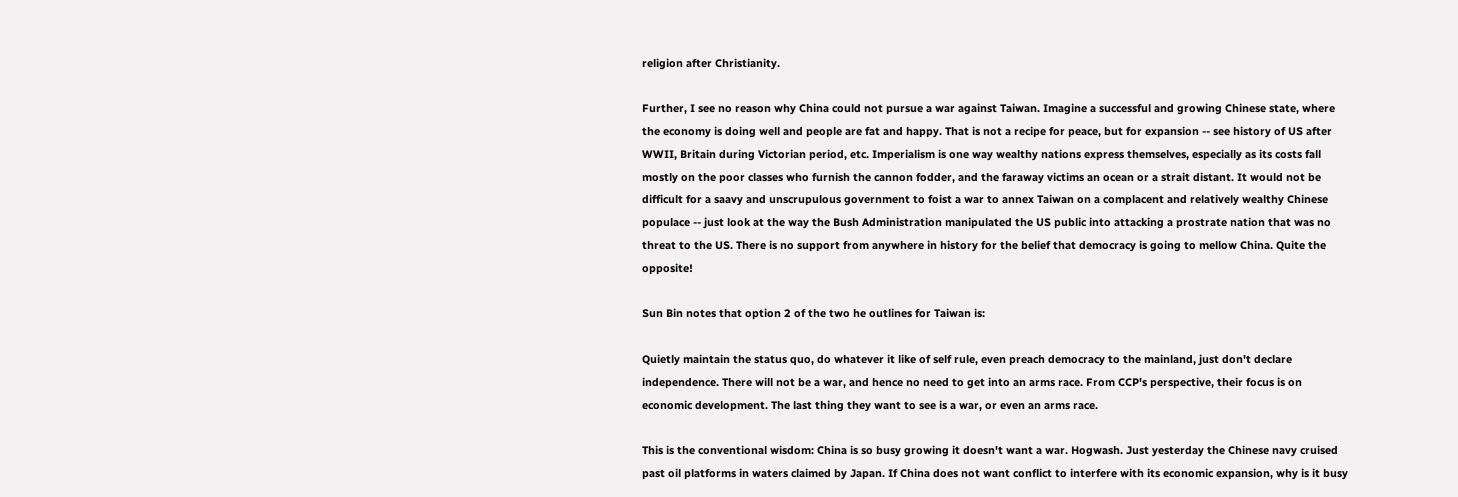religion after Christianity.

Further, I see no reason why China could not pursue a war against Taiwan. Imagine a successful and growing Chinese state, where the economy is doing well and people are fat and happy. That is not a recipe for peace, but for expansion -- see history of US after WWII, Britain during Victorian period, etc. Imperialism is one way wealthy nations express themselves, especially as its costs fall mostly on the poor classes who furnish the cannon fodder, and the faraway victims an ocean or a strait distant. It would not be difficult for a saavy and unscrupulous government to foist a war to annex Taiwan on a complacent and relatively wealthy Chinese populace -- just look at the way the Bush Administration manipulated the US public into attacking a prostrate nation that was no threat to the US. There is no support from anywhere in history for the belief that democracy is going to mellow China. Quite the opposite!

Sun Bin notes that option 2 of the two he outlines for Taiwan is:

Quietly maintain the status quo, do whatever it like of self rule, even preach democracy to the mainland, just don't declare independence. There will not be a war, and hence no need to get into an arms race. From CCP's perspective, their focus is on economic development. The last thing they want to see is a war, or even an arms race.

This is the conventional wisdom: China is so busy growing it doesn't want a war. Hogwash. Just yesterday the Chinese navy cruised past oil platforms in waters claimed by Japan. If China does not want conflict to interfere with its economic expansion, why is it busy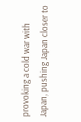provoking a cold war with Japan, pushing Japan closer to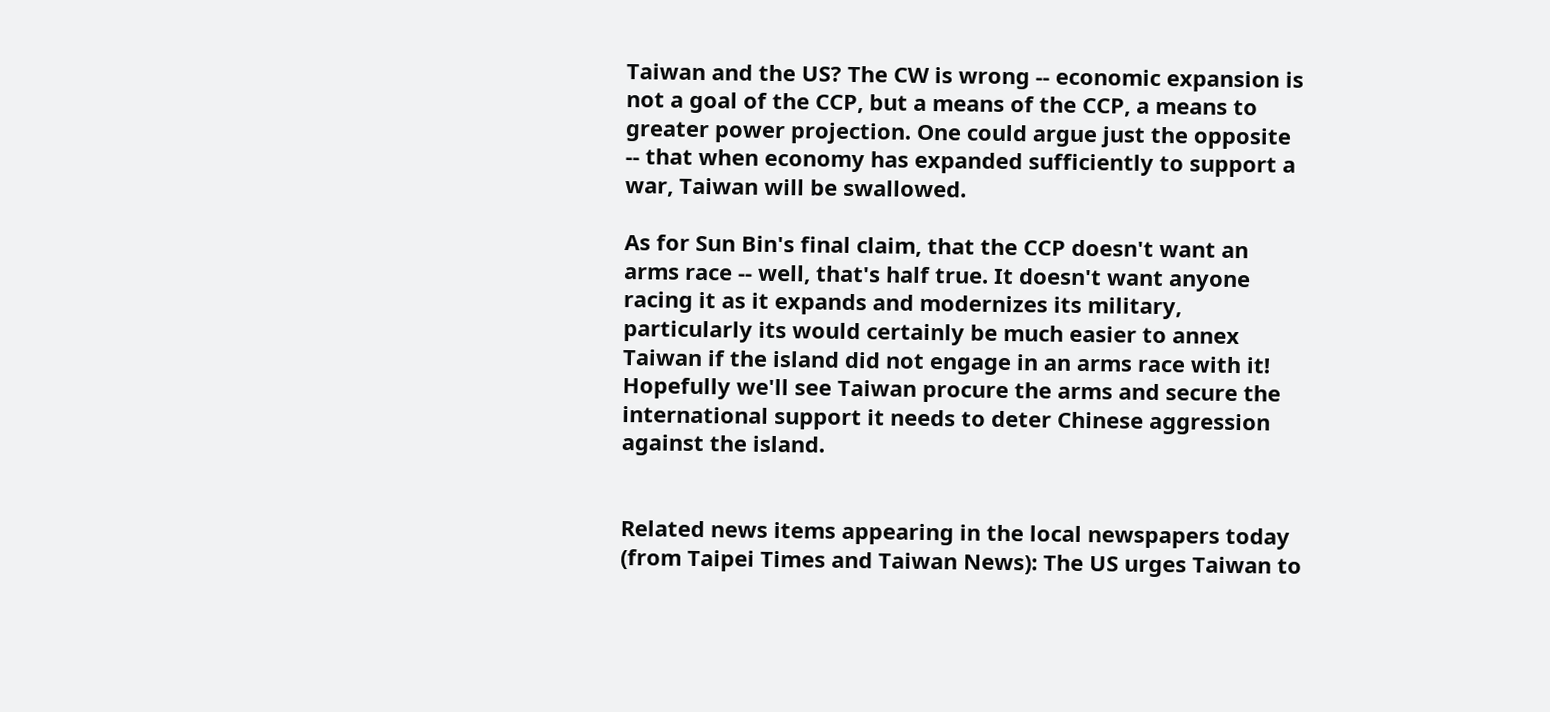Taiwan and the US? The CW is wrong -- economic expansion is not a goal of the CCP, but a means of the CCP, a means to greater power projection. One could argue just the opposite -- that when economy has expanded sufficiently to support a war, Taiwan will be swallowed.

As for Sun Bin's final claim, that the CCP doesn't want an arms race -- well, that's half true. It doesn't want anyone racing it as it expands and modernizes its military, particularly its would certainly be much easier to annex Taiwan if the island did not engage in an arms race with it! Hopefully we'll see Taiwan procure the arms and secure the international support it needs to deter Chinese aggression against the island.


Related news items appearing in the local newspapers today (from Taipei Times and Taiwan News): The US urges Taiwan to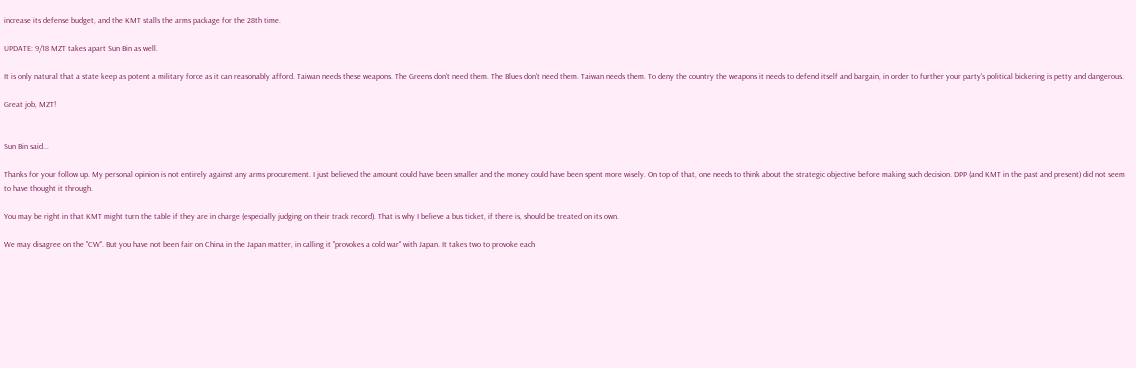increase its defense budget, and the KMT stalls the arms package for the 28th time.

UPDATE: 9/18 MZT takes apart Sun Bin as well.

It is only natural that a state keep as potent a military force as it can reasonably afford. Taiwan needs these weapons. The Greens don't need them. The Blues don't need them. Taiwan needs them. To deny the country the weapons it needs to defend itself and bargain, in order to further your party's political bickering is petty and dangerous.

Great job, MZT!


Sun Bin said...

Thanks for your follow up. My personal opinion is not entirely against any arms procurement. I just believed the amount could have been smaller and the money could have been spent more wisely. On top of that, one needs to think about the strategic objective before making such decision. DPP (and KMT in the past and present) did not seem to have thought it through.

You may be right in that KMT might turn the table if they are in charge (especially judging on their track record). That is why I believe a bus ticket, if there is, should be treated on its own.

We may disagree on the "CW". But you have not been fair on China in the Japan matter, in calling it "provokes a cold war" with Japan. It takes two to provoke each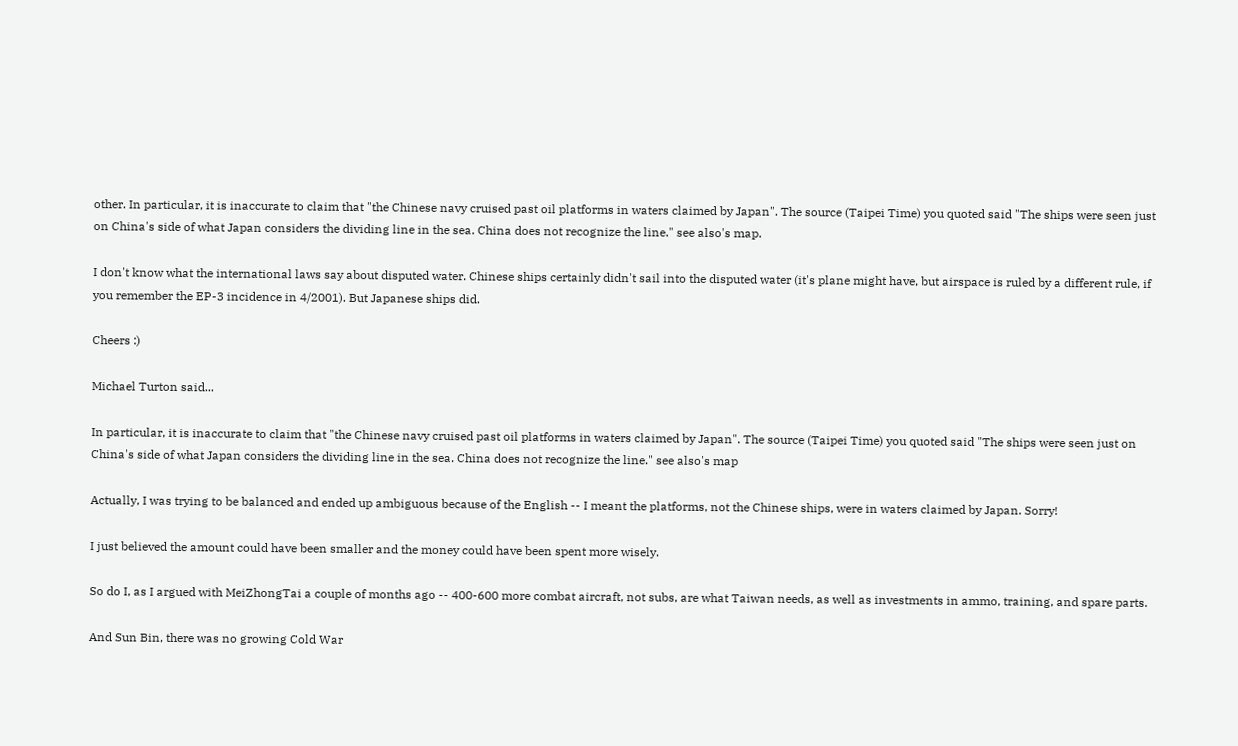other. In particular, it is inaccurate to claim that "the Chinese navy cruised past oil platforms in waters claimed by Japan". The source (Taipei Time) you quoted said "The ships were seen just on China's side of what Japan considers the dividing line in the sea. China does not recognize the line." see also's map.

I don't know what the international laws say about disputed water. Chinese ships certainly didn't sail into the disputed water (it's plane might have, but airspace is ruled by a different rule, if you remember the EP-3 incidence in 4/2001). But Japanese ships did.

Cheers :)

Michael Turton said...

In particular, it is inaccurate to claim that "the Chinese navy cruised past oil platforms in waters claimed by Japan". The source (Taipei Time) you quoted said "The ships were seen just on China's side of what Japan considers the dividing line in the sea. China does not recognize the line." see also's map

Actually, I was trying to be balanced and ended up ambiguous because of the English -- I meant the platforms, not the Chinese ships, were in waters claimed by Japan. Sorry!

I just believed the amount could have been smaller and the money could have been spent more wisely.

So do I, as I argued with MeiZhongTai a couple of months ago -- 400-600 more combat aircraft, not subs, are what Taiwan needs, as well as investments in ammo, training, and spare parts.

And Sun Bin, there was no growing Cold War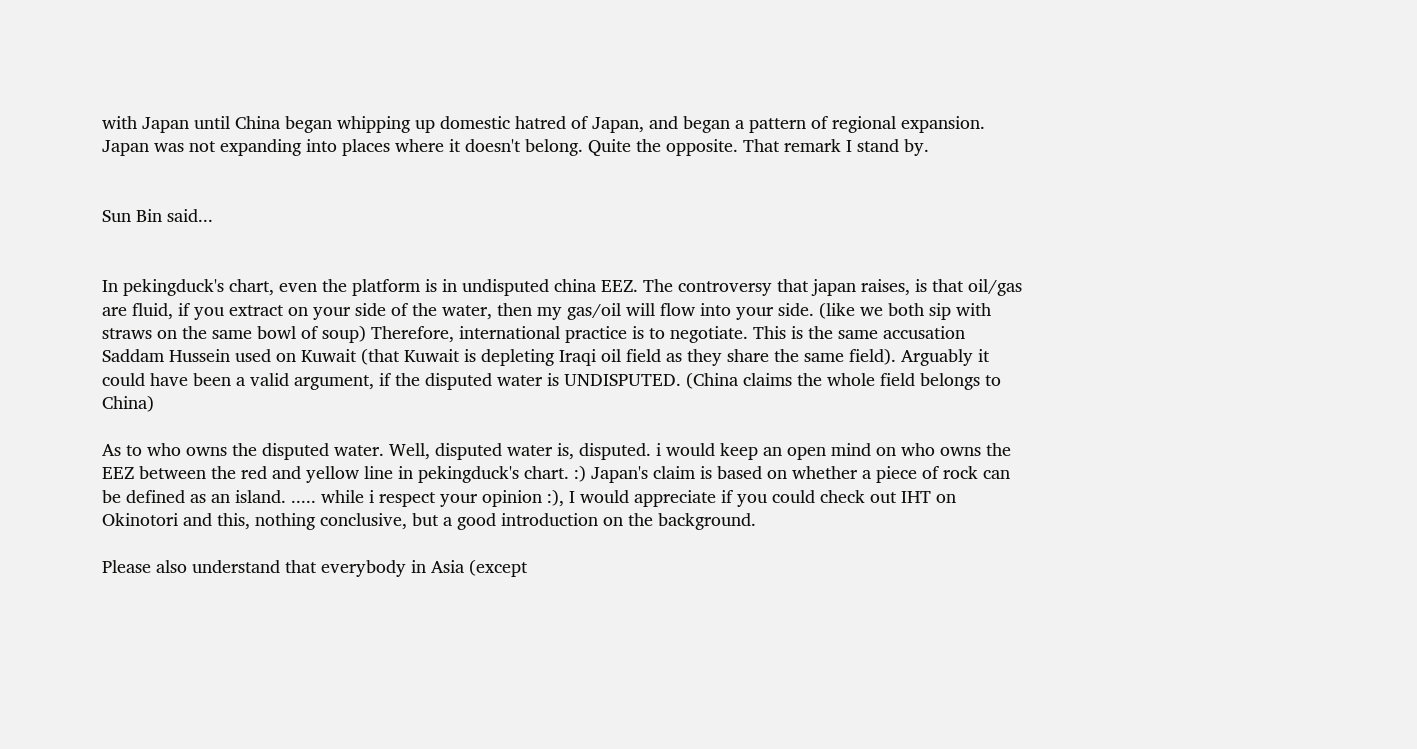with Japan until China began whipping up domestic hatred of Japan, and began a pattern of regional expansion. Japan was not expanding into places where it doesn't belong. Quite the opposite. That remark I stand by.


Sun Bin said...


In pekingduck's chart, even the platform is in undisputed china EEZ. The controversy that japan raises, is that oil/gas are fluid, if you extract on your side of the water, then my gas/oil will flow into your side. (like we both sip with straws on the same bowl of soup) Therefore, international practice is to negotiate. This is the same accusation Saddam Hussein used on Kuwait (that Kuwait is depleting Iraqi oil field as they share the same field). Arguably it could have been a valid argument, if the disputed water is UNDISPUTED. (China claims the whole field belongs to China)

As to who owns the disputed water. Well, disputed water is, disputed. i would keep an open mind on who owns the EEZ between the red and yellow line in pekingduck's chart. :) Japan's claim is based on whether a piece of rock can be defined as an island. ..... while i respect your opinion :), I would appreciate if you could check out IHT on Okinotori and this, nothing conclusive, but a good introduction on the background.

Please also understand that everybody in Asia (except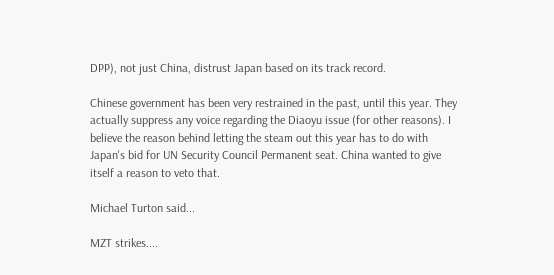DPP), not just China, distrust Japan based on its track record.

Chinese government has been very restrained in the past, until this year. They actually suppress any voice regarding the Diaoyu issue (for other reasons). I believe the reason behind letting the steam out this year has to do with Japan's bid for UN Security Council Permanent seat. China wanted to give itself a reason to veto that.

Michael Turton said...

MZT strikes....